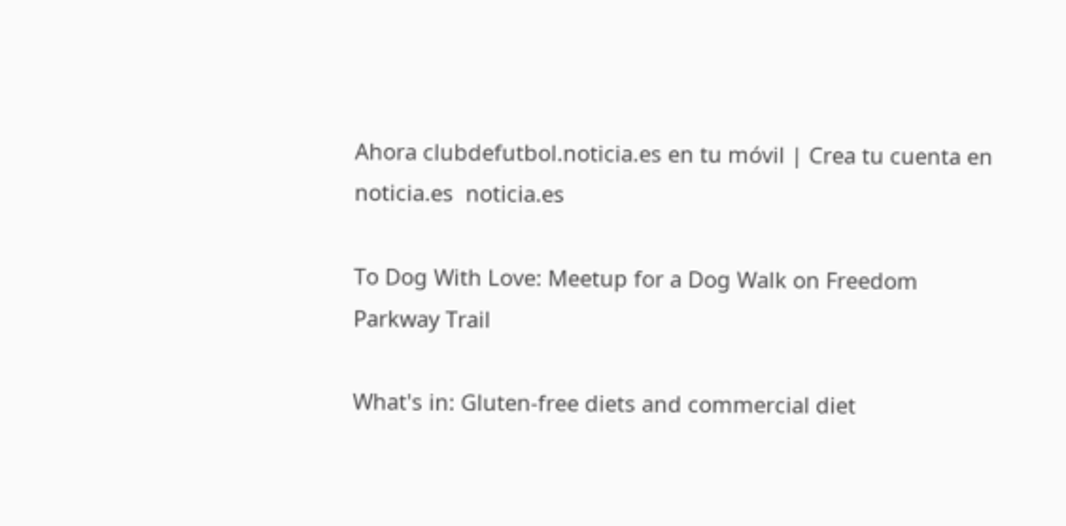Ahora clubdefutbol.noticia.es en tu móvil | Crea tu cuenta en noticia.es  noticia.es

To Dog With Love: Meetup for a Dog Walk on Freedom Parkway Trail

What's in: Gluten-free diets and commercial diet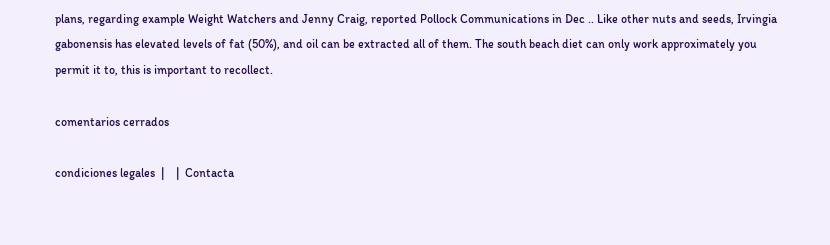plans, regarding example Weight Watchers and Jenny Craig, reported Pollock Communications in Dec .. Like other nuts and seeds, Irvingia gabonensis has elevated levels of fat (50%), and oil can be extracted all of them. The south beach diet can only work approximately you permit it to, this is important to recollect.

comentarios cerrados

condiciones legales  |    |  Contacta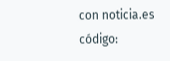con noticia.es
código: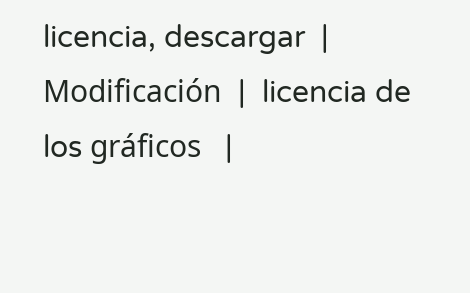licencia, descargar  |  Modificación  |  licencia de los gráficos   |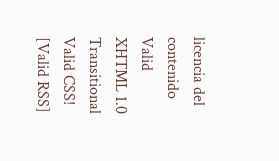licencia del contenido
Valid XHTML 1.0 Transitional    Valid CSS!   [Valid RSS]